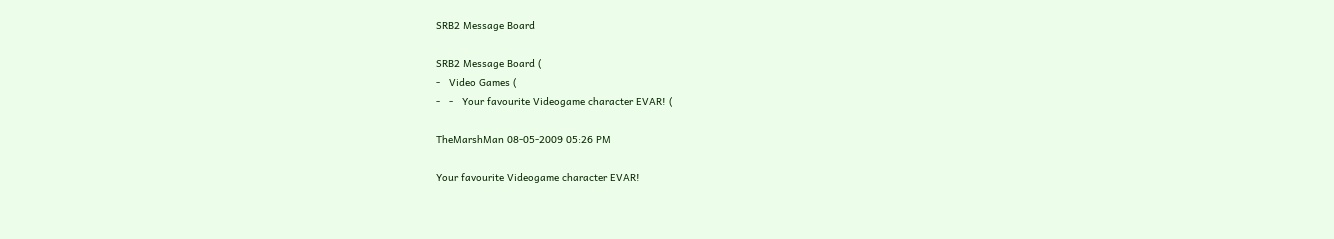SRB2 Message Board

SRB2 Message Board (
-   Video Games (
-   -   Your favourite Videogame character EVAR! (

TheMarshMan 08-05-2009 05:26 PM

Your favourite Videogame character EVAR!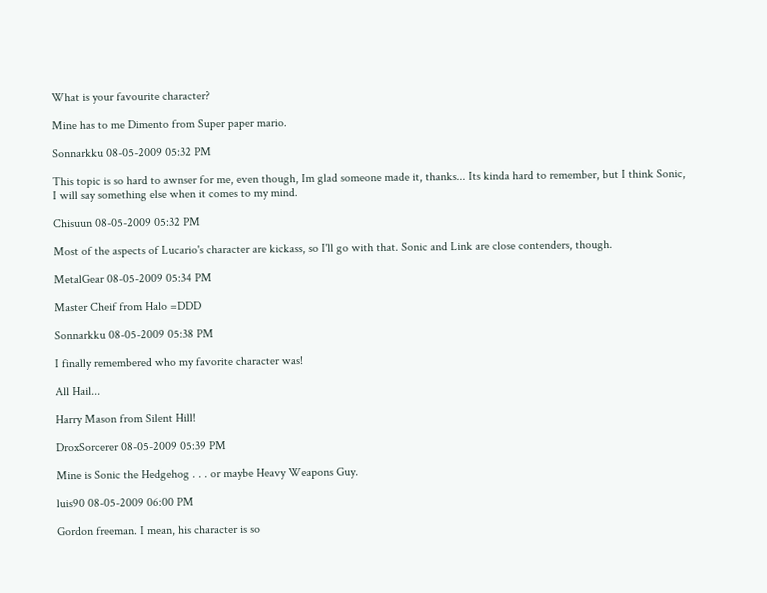What is your favourite character?

Mine has to me Dimento from Super paper mario.

Sonnarkku 08-05-2009 05:32 PM

This topic is so hard to awnser for me, even though, Im glad someone made it, thanks... Its kinda hard to remember, but I think Sonic, I will say something else when it comes to my mind.

Chisuun 08-05-2009 05:32 PM

Most of the aspects of Lucario's character are kickass, so I'll go with that. Sonic and Link are close contenders, though.

MetalGear 08-05-2009 05:34 PM

Master Cheif from Halo =DDD

Sonnarkku 08-05-2009 05:38 PM

I finally remembered who my favorite character was!

All Hail...

Harry Mason from Silent Hill!

DroxSorcerer 08-05-2009 05:39 PM

Mine is Sonic the Hedgehog . . . or maybe Heavy Weapons Guy.

luis90 08-05-2009 06:00 PM

Gordon freeman. I mean, his character is so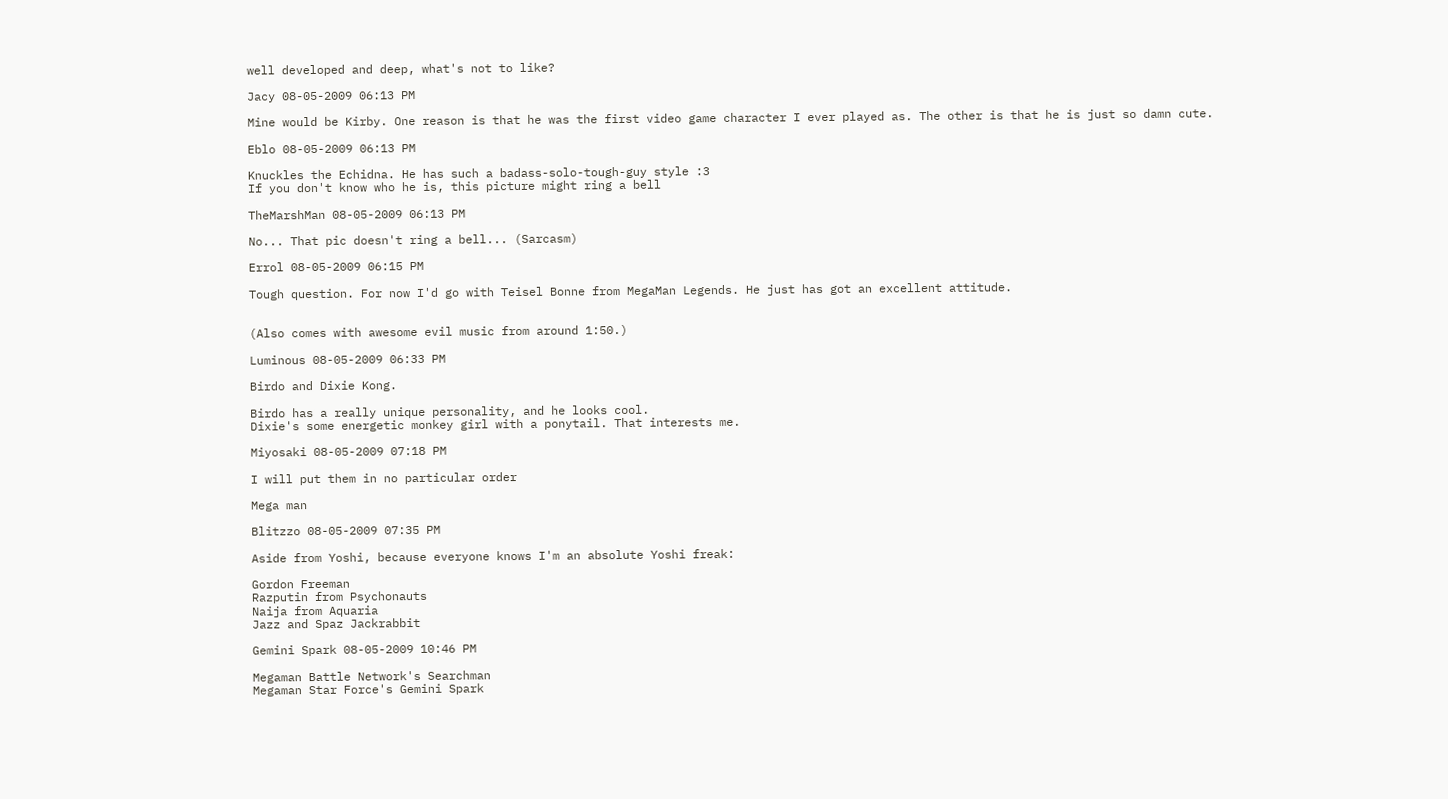well developed and deep, what's not to like?

Jacy 08-05-2009 06:13 PM

Mine would be Kirby. One reason is that he was the first video game character I ever played as. The other is that he is just so damn cute.

Eblo 08-05-2009 06:13 PM

Knuckles the Echidna. He has such a badass-solo-tough-guy style :3
If you don't know who he is, this picture might ring a bell

TheMarshMan 08-05-2009 06:13 PM

No... That pic doesn't ring a bell... (Sarcasm)

Errol 08-05-2009 06:15 PM

Tough question. For now I'd go with Teisel Bonne from MegaMan Legends. He just has got an excellent attitude.


(Also comes with awesome evil music from around 1:50.)

Luminous 08-05-2009 06:33 PM

Birdo and Dixie Kong.

Birdo has a really unique personality, and he looks cool.
Dixie's some energetic monkey girl with a ponytail. That interests me.

Miyosaki 08-05-2009 07:18 PM

I will put them in no particular order

Mega man

Blitzzo 08-05-2009 07:35 PM

Aside from Yoshi, because everyone knows I'm an absolute Yoshi freak:

Gordon Freeman
Razputin from Psychonauts
Naija from Aquaria
Jazz and Spaz Jackrabbit

Gemini Spark 08-05-2009 10:46 PM

Megaman Battle Network's Searchman
Megaman Star Force's Gemini Spark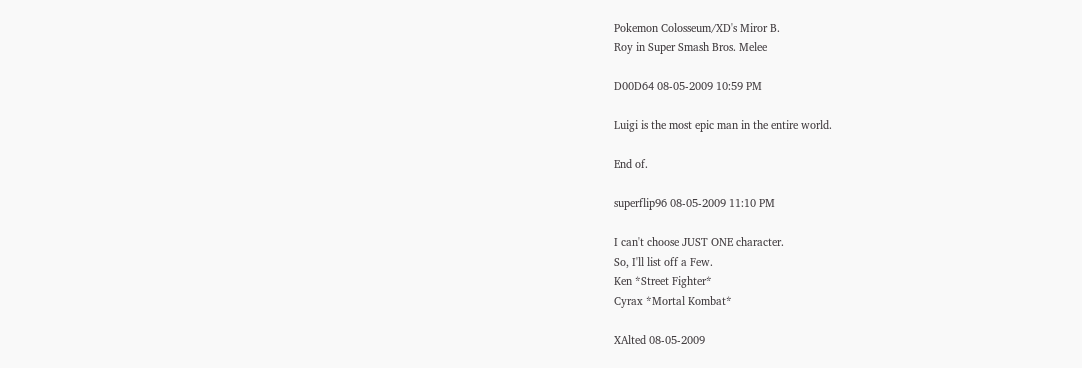Pokemon Colosseum/XD's Miror B.
Roy in Super Smash Bros. Melee

D00D64 08-05-2009 10:59 PM

Luigi is the most epic man in the entire world.

End of.

superflip96 08-05-2009 11:10 PM

I can't choose JUST ONE character.
So, I'll list off a Few.
Ken *Street Fighter*
Cyrax *Mortal Kombat*

XAlted 08-05-2009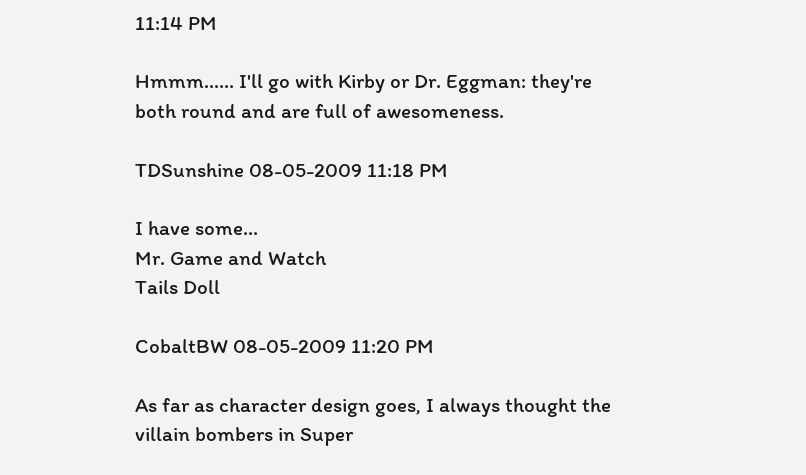11:14 PM

Hmmm...... I'll go with Kirby or Dr. Eggman: they're both round and are full of awesomeness.

TDSunshine 08-05-2009 11:18 PM

I have some...
Mr. Game and Watch
Tails Doll

CobaltBW 08-05-2009 11:20 PM

As far as character design goes, I always thought the villain bombers in Super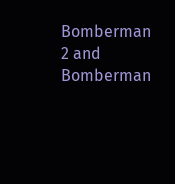Bomberman 2 and Bomberman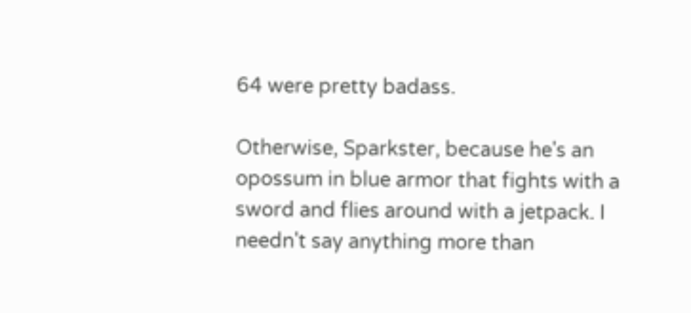64 were pretty badass.

Otherwise, Sparkster, because he's an opossum in blue armor that fights with a sword and flies around with a jetpack. I needn't say anything more than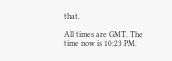that.

All times are GMT. The time now is 10:23 PM.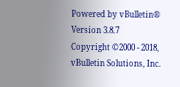Powered by vBulletin® Version 3.8.7
Copyright ©2000 - 2018, vBulletin Solutions, Inc.